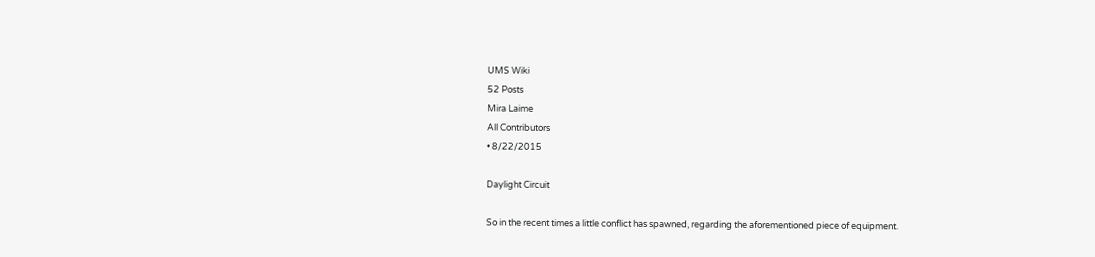UMS Wiki
52 Posts
Mira Laime
All Contributors
• 8/22/2015

Daylight Circuit

So in the recent times a little conflict has spawned, regarding the aforementioned piece of equipment.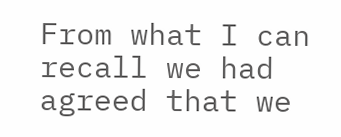From what I can recall we had agreed that we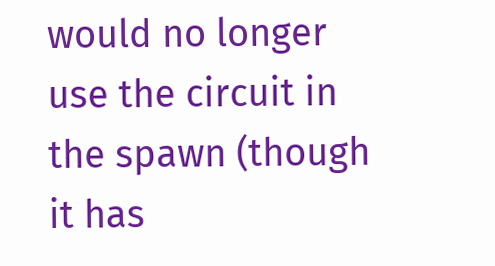would no longer use the circuit in the spawn (though it has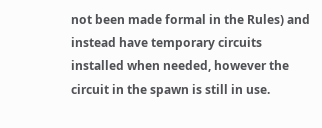not been made formal in the Rules) and instead have temporary circuits installed when needed, however the circuit in the spawn is still in use.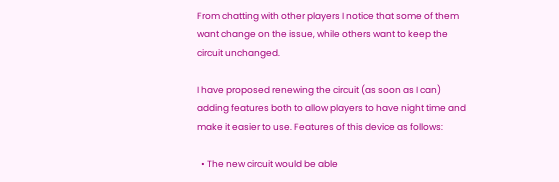From chatting with other players I notice that some of them want change on the issue, while others want to keep the circuit unchanged.

I have proposed renewing the circuit (as soon as I can) adding features both to allow players to have night time and make it easier to use. Features of this device as follows:

  • The new circuit would be able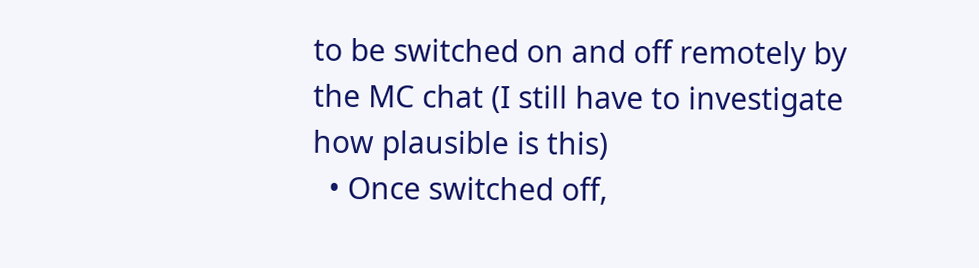to be switched on and off remotely by the MC chat (I still have to investigate how plausible is this)
  • Once switched off,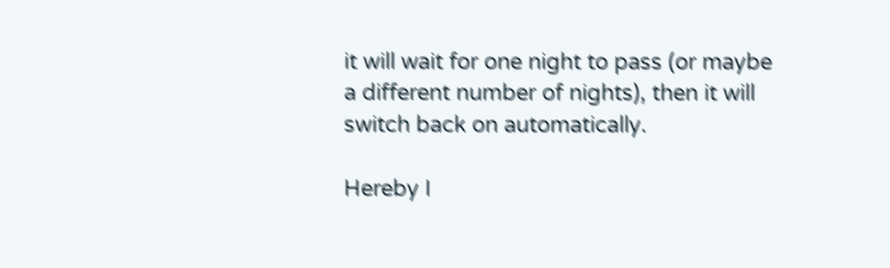it will wait for one night to pass (or maybe a different number of nights), then it will switch back on automatically.

Hereby I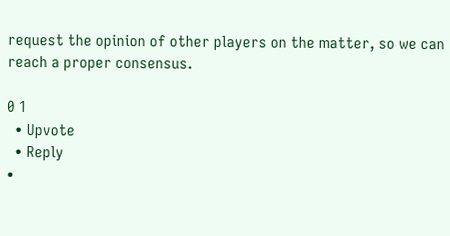request the opinion of other players on the matter, so we can reach a proper consensus.

0 1
  • Upvote
  • Reply
•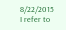8/22/2015
I refer to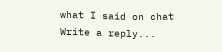what I said on chat
Write a reply...